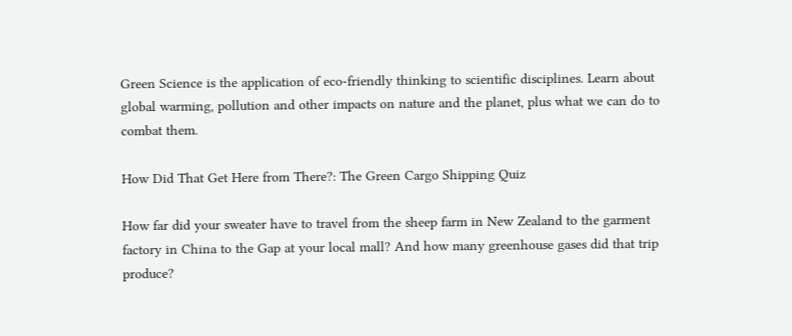Green Science is the application of eco-friendly thinking to scientific disciplines. Learn about global warming, pollution and other impacts on nature and the planet, plus what we can do to combat them.

How Did That Get Here from There?: The Green Cargo Shipping Quiz

How far did your sweater have to travel from the sheep farm in New Zealand to the garment factory in China to the Gap at your local mall? And how many greenhouse gases did that trip produce?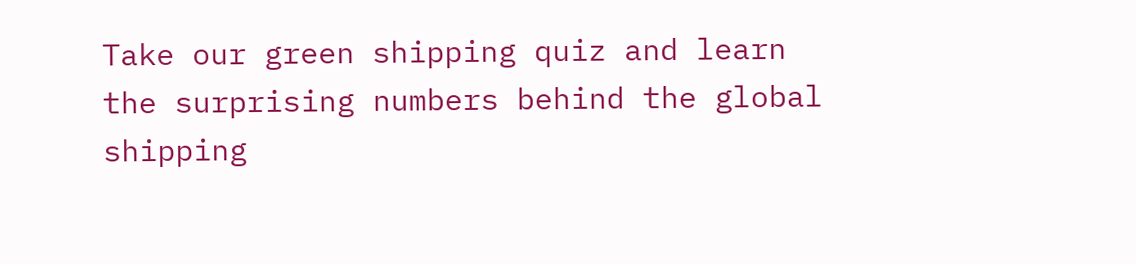Take our green shipping quiz and learn the surprising numbers behind the global shipping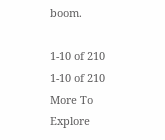boom.

1-10 of 210
1-10 of 210
More To Explore